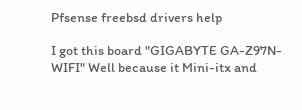Pfsense freebsd drivers help

I got this board "GIGABYTE GA-Z97N-WIFI" Well because it Mini-itx and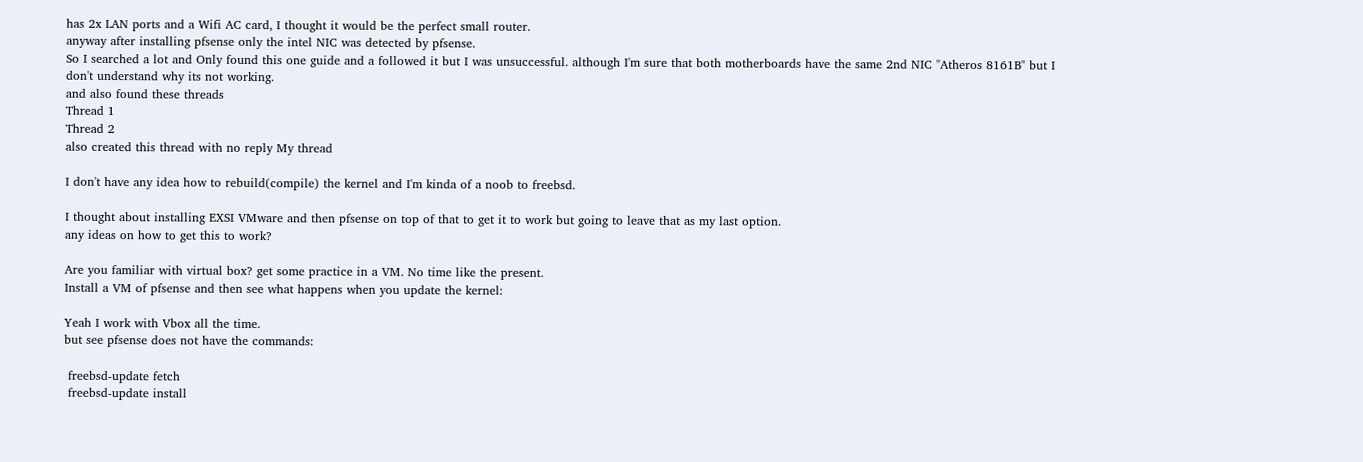has 2x LAN ports and a Wifi AC card, I thought it would be the perfect small router.
anyway after installing pfsense only the intel NIC was detected by pfsense.
So I searched a lot and Only found this one guide and a followed it but I was unsuccessful. although I'm sure that both motherboards have the same 2nd NIC "Atheros 8161B" but I don't understand why its not working.
and also found these threads
Thread 1
Thread 2
also created this thread with no reply My thread

I don't have any idea how to rebuild(compile) the kernel and I'm kinda of a noob to freebsd.

I thought about installing EXSI VMware and then pfsense on top of that to get it to work but going to leave that as my last option.
any ideas on how to get this to work?

Are you familiar with virtual box? get some practice in a VM. No time like the present.
Install a VM of pfsense and then see what happens when you update the kernel:

Yeah I work with Vbox all the time.
but see pfsense does not have the commands:

 freebsd-update fetch
 freebsd-update install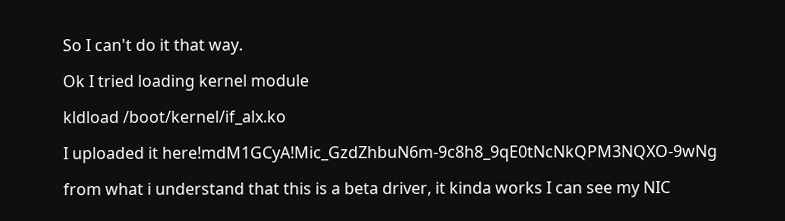So I can't do it that way.

Ok I tried loading kernel module

kldload /boot/kernel/if_alx.ko

I uploaded it here!mdM1GCyA!Mic_GzdZhbuN6m-9c8h8_9qE0tNcNkQPM3NQXO-9wNg

from what i understand that this is a beta driver, it kinda works I can see my NIC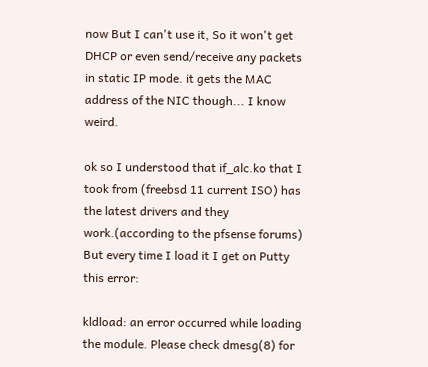now But I can't use it, So it won't get DHCP or even send/receive any packets in static IP mode. it gets the MAC address of the NIC though... I know weird.

ok so I understood that if_alc.ko that I took from (freebsd 11 current ISO) has the latest drivers and they work.(according to the pfsense forums)
But every time I load it I get on Putty this error:

kldload: an error occurred while loading the module. Please check dmesg(8) for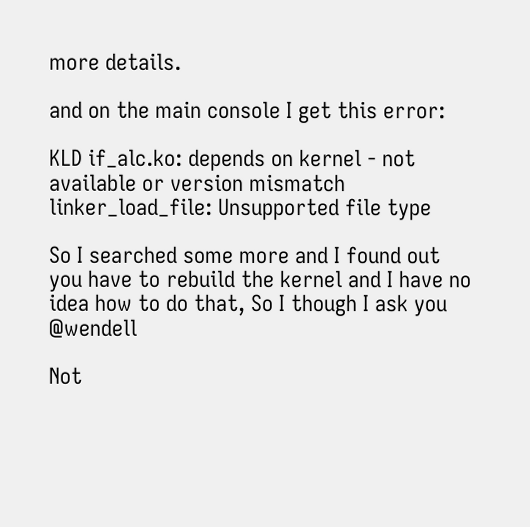more details.

and on the main console I get this error:

KLD if_alc.ko: depends on kernel - not available or version mismatch linker_load_file: Unsupported file type

So I searched some more and I found out you have to rebuild the kernel and I have no idea how to do that, So I though I ask you @wendell

Not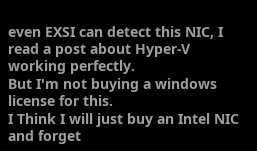even EXSI can detect this NIC, I read a post about Hyper-V working perfectly.
But I'm not buying a windows license for this.
I Think I will just buy an Intel NIC and forget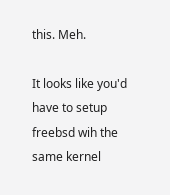this. Meh.

It looks like you'd have to setup freebsd wih the same kernel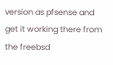version as pfsense and get it working there from the freebsd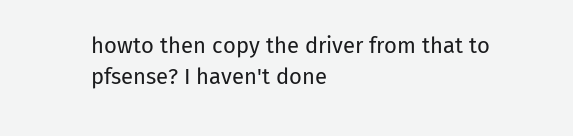howto then copy the driver from that to pfsense? I haven't done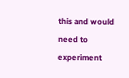this and would need to experiment